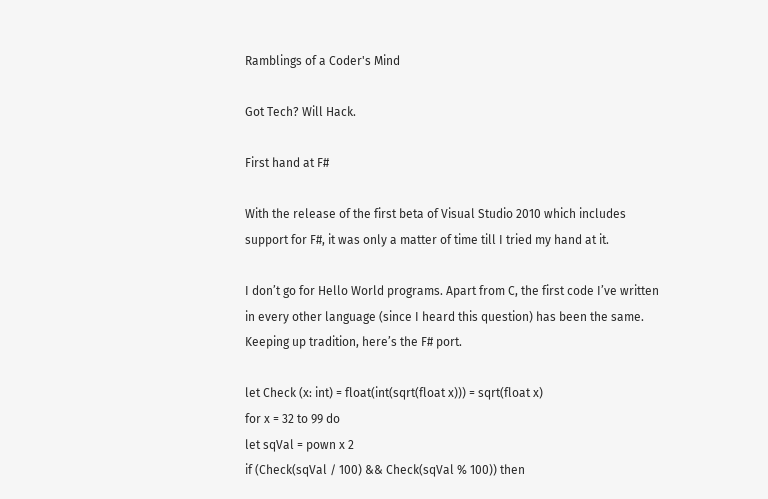Ramblings of a Coder's Mind

Got Tech? Will Hack.

First hand at F#

With the release of the first beta of Visual Studio 2010 which includes support for F#, it was only a matter of time till I tried my hand at it.

I don’t go for Hello World programs. Apart from C, the first code I’ve written in every other language (since I heard this question) has been the same. Keeping up tradition, here’s the F# port.

let Check (x: int) = float(int(sqrt(float x))) = sqrt(float x)
for x = 32 to 99 do
let sqVal = pown x 2
if (Check(sqVal / 100) && Check(sqVal % 100)) then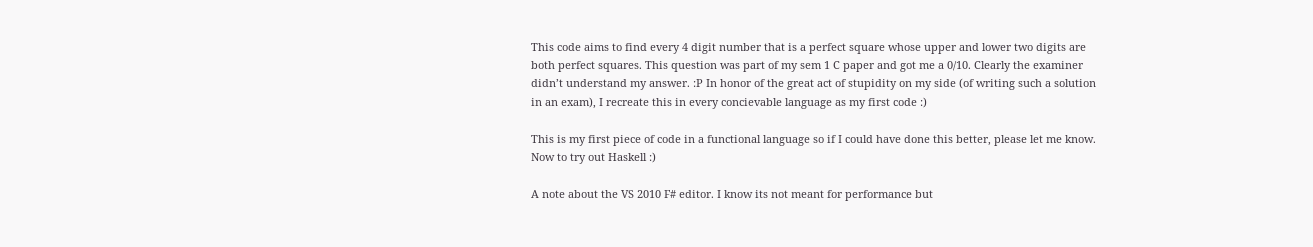This code aims to find every 4 digit number that is a perfect square whose upper and lower two digits are both perfect squares. This question was part of my sem 1 C paper and got me a 0/10. Clearly the examiner didn’t understand my answer. :P In honor of the great act of stupidity on my side (of writing such a solution in an exam), I recreate this in every concievable language as my first code :)

This is my first piece of code in a functional language so if I could have done this better, please let me know. Now to try out Haskell :)

A note about the VS 2010 F# editor. I know its not meant for performance but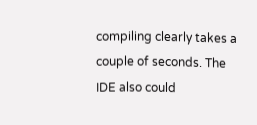compiling clearly takes a couple of seconds. The IDE also could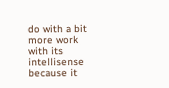do with a bit more work with its intellisense because it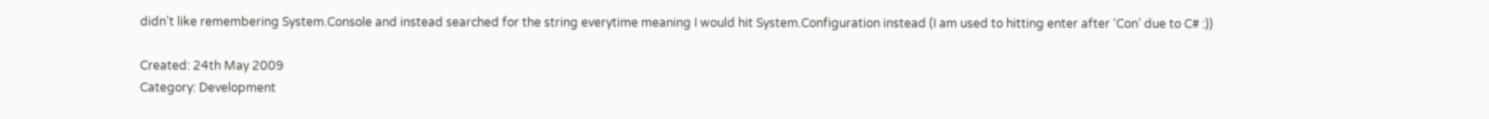didn’t like remembering System.Console and instead searched for the string everytime meaning I would hit System.Configuration instead (I am used to hitting enter after ‘Con’ due to C# :))

Created: 24th May 2009
Category: Development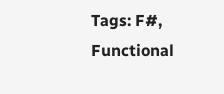Tags: F#, Functional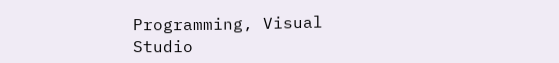Programming, Visual Studio